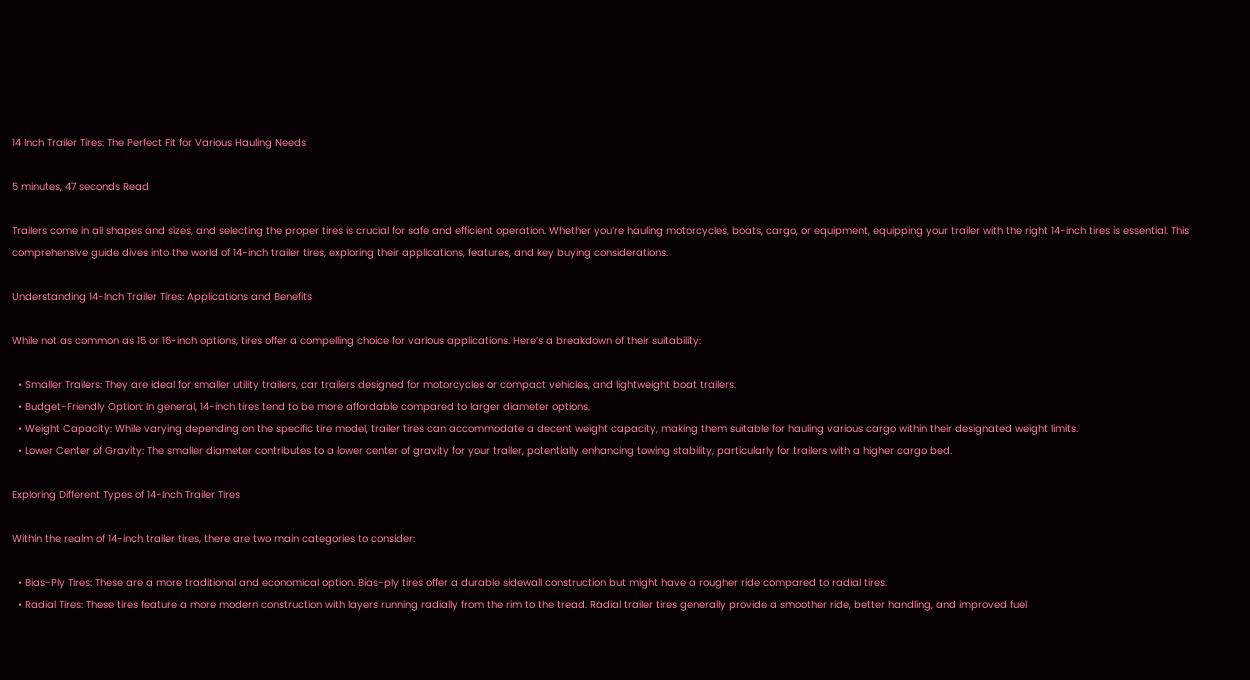14 Inch Trailer Tires: The Perfect Fit for Various Hauling Needs

5 minutes, 47 seconds Read

Trailers come in all shapes and sizes, and selecting the proper tires is crucial for safe and efficient operation. Whether you’re hauling motorcycles, boats, cargo, or equipment, equipping your trailer with the right 14-inch tires is essential. This comprehensive guide dives into the world of 14-inch trailer tires, exploring their applications, features, and key buying considerations.

Understanding 14-Inch Trailer Tires: Applications and Benefits

While not as common as 15 or 16-inch options, tires offer a compelling choice for various applications. Here’s a breakdown of their suitability:

  • Smaller Trailers: They are ideal for smaller utility trailers, car trailers designed for motorcycles or compact vehicles, and lightweight boat trailers.
  • Budget-Friendly Option: In general, 14-inch tires tend to be more affordable compared to larger diameter options.
  • Weight Capacity: While varying depending on the specific tire model, trailer tires can accommodate a decent weight capacity, making them suitable for hauling various cargo within their designated weight limits.
  • Lower Center of Gravity: The smaller diameter contributes to a lower center of gravity for your trailer, potentially enhancing towing stability, particularly for trailers with a higher cargo bed.

Exploring Different Types of 14-Inch Trailer Tires

Within the realm of 14-inch trailer tires, there are two main categories to consider:

  • Bias-Ply Tires: These are a more traditional and economical option. Bias-ply tires offer a durable sidewall construction but might have a rougher ride compared to radial tires.
  • Radial Tires: These tires feature a more modern construction with layers running radially from the rim to the tread. Radial trailer tires generally provide a smoother ride, better handling, and improved fuel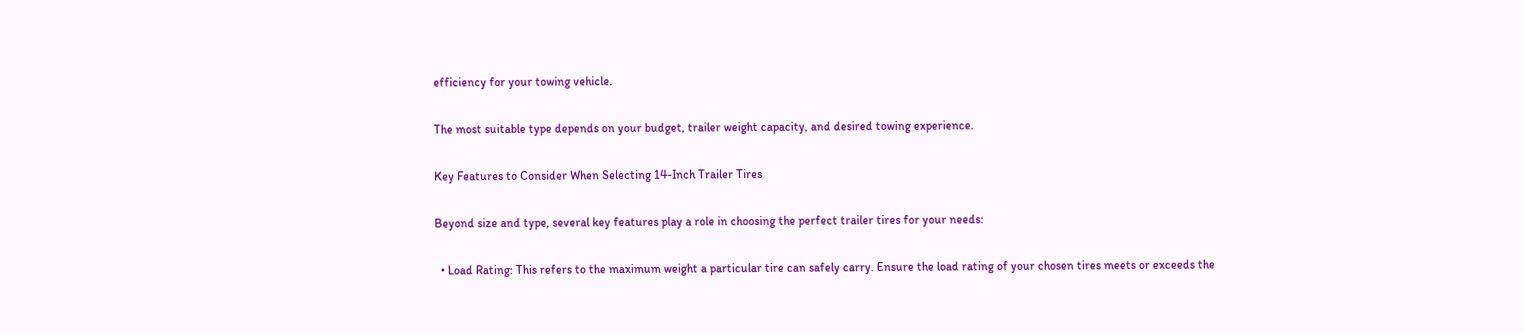efficiency for your towing vehicle.

The most suitable type depends on your budget, trailer weight capacity, and desired towing experience.

Key Features to Consider When Selecting 14-Inch Trailer Tires

Beyond size and type, several key features play a role in choosing the perfect trailer tires for your needs:

  • Load Rating: This refers to the maximum weight a particular tire can safely carry. Ensure the load rating of your chosen tires meets or exceeds the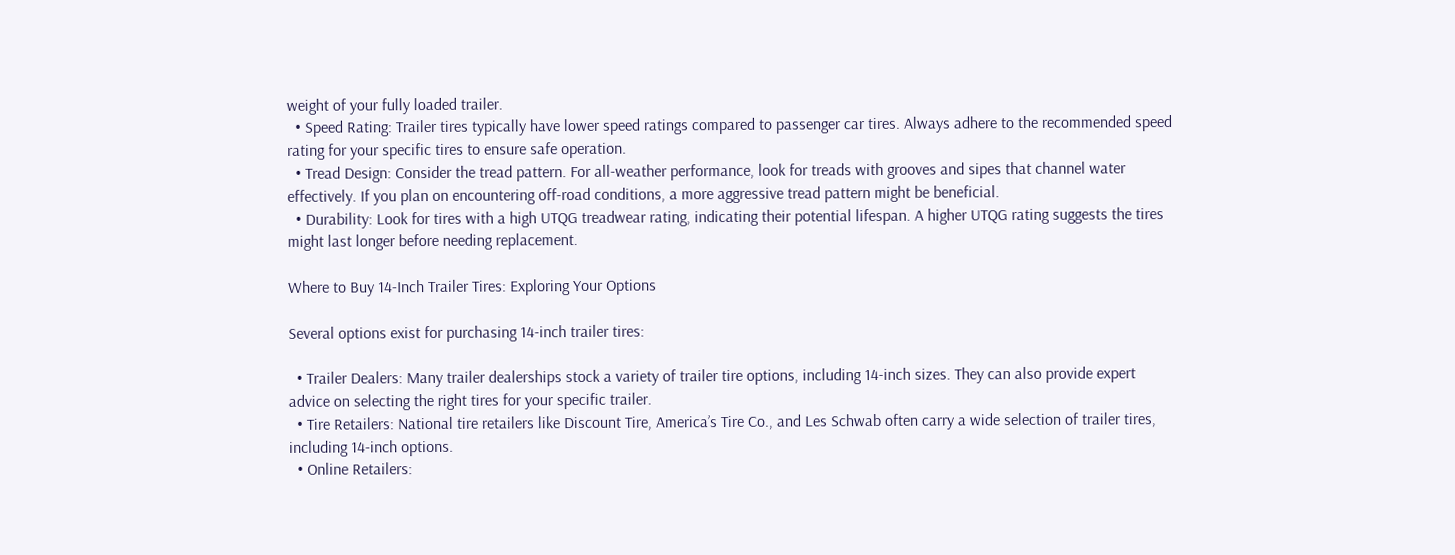weight of your fully loaded trailer.
  • Speed Rating: Trailer tires typically have lower speed ratings compared to passenger car tires. Always adhere to the recommended speed rating for your specific tires to ensure safe operation.
  • Tread Design: Consider the tread pattern. For all-weather performance, look for treads with grooves and sipes that channel water effectively. If you plan on encountering off-road conditions, a more aggressive tread pattern might be beneficial.
  • Durability: Look for tires with a high UTQG treadwear rating, indicating their potential lifespan. A higher UTQG rating suggests the tires might last longer before needing replacement.

Where to Buy 14-Inch Trailer Tires: Exploring Your Options

Several options exist for purchasing 14-inch trailer tires:

  • Trailer Dealers: Many trailer dealerships stock a variety of trailer tire options, including 14-inch sizes. They can also provide expert advice on selecting the right tires for your specific trailer.
  • Tire Retailers: National tire retailers like Discount Tire, America’s Tire Co., and Les Schwab often carry a wide selection of trailer tires, including 14-inch options.
  • Online Retailers: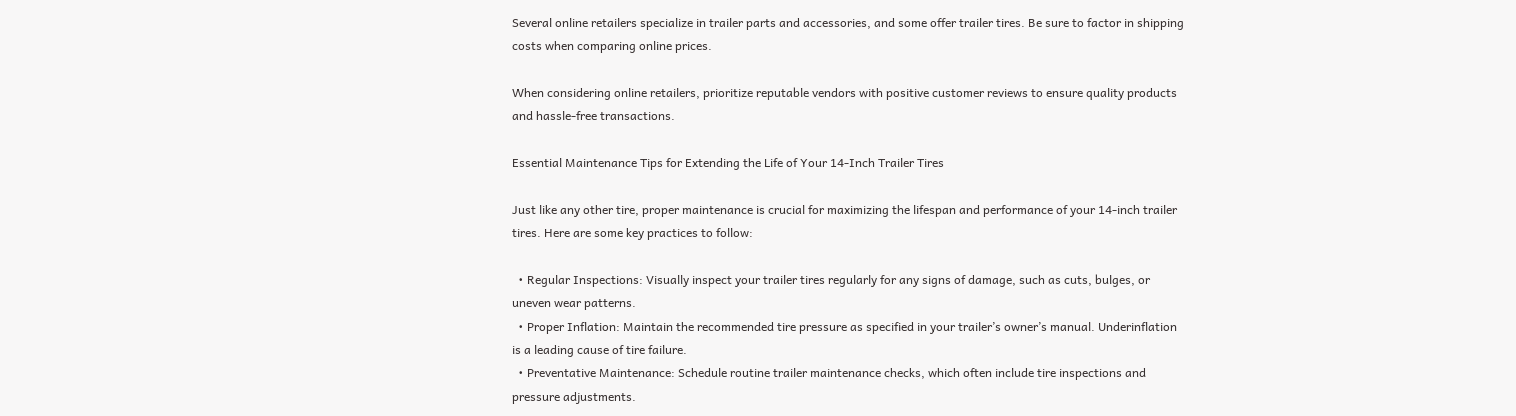Several online retailers specialize in trailer parts and accessories, and some offer trailer tires. Be sure to factor in shipping costs when comparing online prices.

When considering online retailers, prioritize reputable vendors with positive customer reviews to ensure quality products and hassle-free transactions.

Essential Maintenance Tips for Extending the Life of Your 14-Inch Trailer Tires

Just like any other tire, proper maintenance is crucial for maximizing the lifespan and performance of your 14-inch trailer tires. Here are some key practices to follow:

  • Regular Inspections: Visually inspect your trailer tires regularly for any signs of damage, such as cuts, bulges, or uneven wear patterns.
  • Proper Inflation: Maintain the recommended tire pressure as specified in your trailer’s owner’s manual. Underinflation is a leading cause of tire failure.
  • Preventative Maintenance: Schedule routine trailer maintenance checks, which often include tire inspections and pressure adjustments.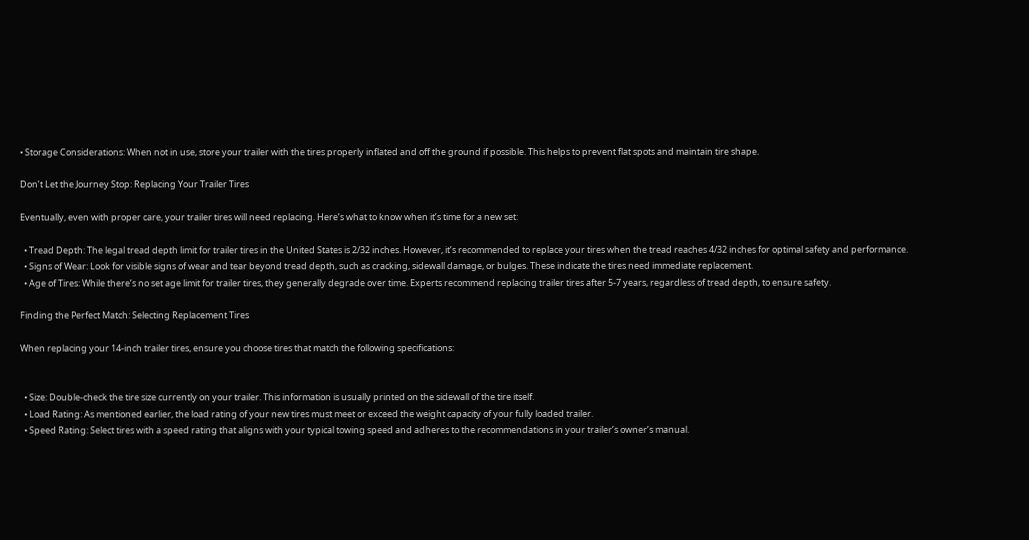• Storage Considerations: When not in use, store your trailer with the tires properly inflated and off the ground if possible. This helps to prevent flat spots and maintain tire shape.

Don’t Let the Journey Stop: Replacing Your Trailer Tires

Eventually, even with proper care, your trailer tires will need replacing. Here’s what to know when it’s time for a new set:

  • Tread Depth: The legal tread depth limit for trailer tires in the United States is 2/32 inches. However, it’s recommended to replace your tires when the tread reaches 4/32 inches for optimal safety and performance.
  • Signs of Wear: Look for visible signs of wear and tear beyond tread depth, such as cracking, sidewall damage, or bulges. These indicate the tires need immediate replacement.
  • Age of Tires: While there’s no set age limit for trailer tires, they generally degrade over time. Experts recommend replacing trailer tires after 5-7 years, regardless of tread depth, to ensure safety.

Finding the Perfect Match: Selecting Replacement Tires

When replacing your 14-inch trailer tires, ensure you choose tires that match the following specifications:


  • Size: Double-check the tire size currently on your trailer. This information is usually printed on the sidewall of the tire itself.
  • Load Rating: As mentioned earlier, the load rating of your new tires must meet or exceed the weight capacity of your fully loaded trailer.
  • Speed Rating: Select tires with a speed rating that aligns with your typical towing speed and adheres to the recommendations in your trailer’s owner’s manual.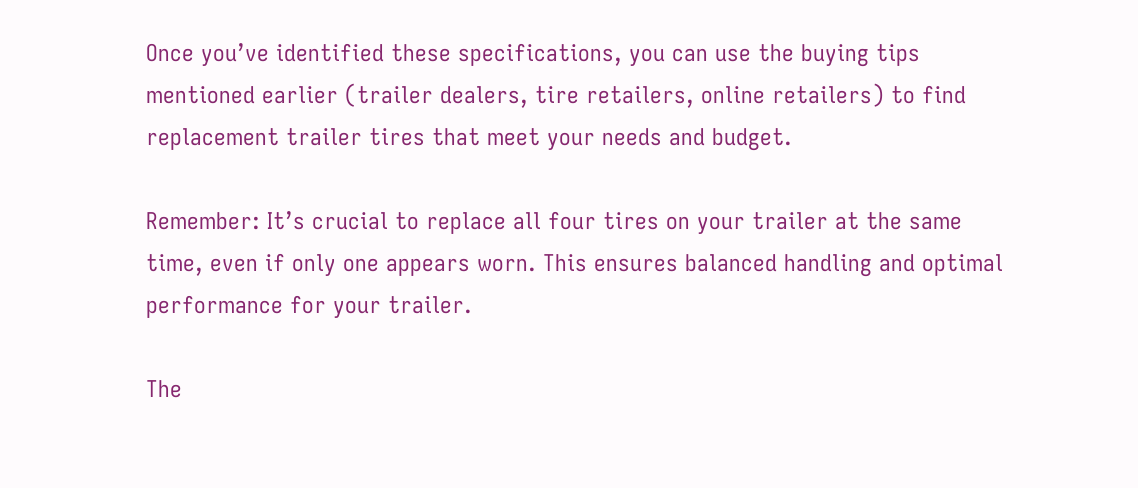Once you’ve identified these specifications, you can use the buying tips mentioned earlier (trailer dealers, tire retailers, online retailers) to find replacement trailer tires that meet your needs and budget.

Remember: It’s crucial to replace all four tires on your trailer at the same time, even if only one appears worn. This ensures balanced handling and optimal performance for your trailer.

The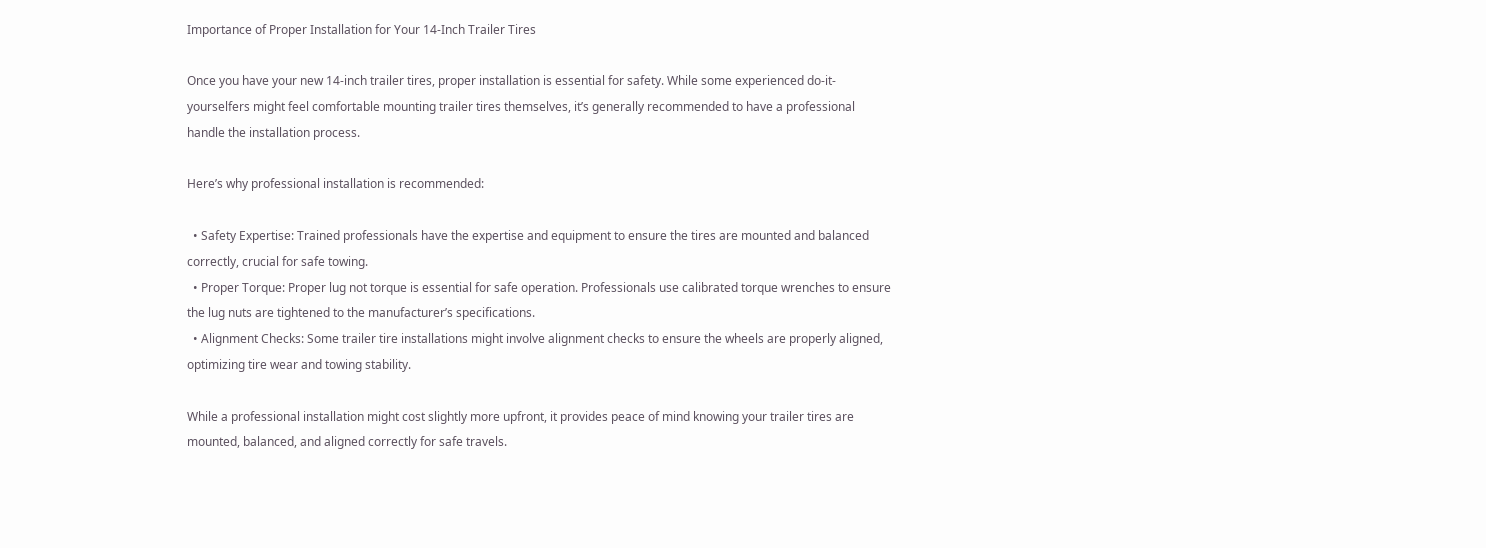Importance of Proper Installation for Your 14-Inch Trailer Tires

Once you have your new 14-inch trailer tires, proper installation is essential for safety. While some experienced do-it-yourselfers might feel comfortable mounting trailer tires themselves, it’s generally recommended to have a professional handle the installation process.

Here’s why professional installation is recommended:

  • Safety Expertise: Trained professionals have the expertise and equipment to ensure the tires are mounted and balanced correctly, crucial for safe towing.
  • Proper Torque: Proper lug not torque is essential for safe operation. Professionals use calibrated torque wrenches to ensure the lug nuts are tightened to the manufacturer’s specifications.
  • Alignment Checks: Some trailer tire installations might involve alignment checks to ensure the wheels are properly aligned, optimizing tire wear and towing stability.

While a professional installation might cost slightly more upfront, it provides peace of mind knowing your trailer tires are mounted, balanced, and aligned correctly for safe travels.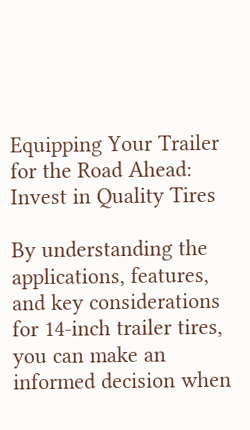Equipping Your Trailer for the Road Ahead: Invest in Quality Tires

By understanding the applications, features, and key considerations for 14-inch trailer tires, you can make an informed decision when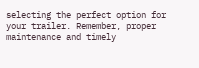selecting the perfect option for your trailer. Remember, proper maintenance and timely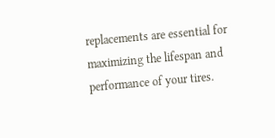replacements are essential for maximizing the lifespan and performance of your tires.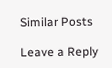Similar Posts

Leave a Reply